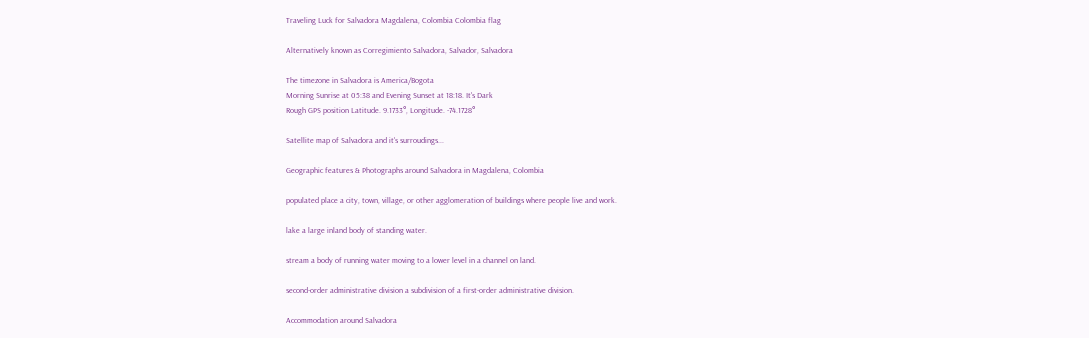Traveling Luck for Salvadora Magdalena, Colombia Colombia flag

Alternatively known as Corregimiento Salvadora, Salvador, Salvadora

The timezone in Salvadora is America/Bogota
Morning Sunrise at 05:38 and Evening Sunset at 18:18. It's Dark
Rough GPS position Latitude. 9.1733°, Longitude. -74.1728°

Satellite map of Salvadora and it's surroudings...

Geographic features & Photographs around Salvadora in Magdalena, Colombia

populated place a city, town, village, or other agglomeration of buildings where people live and work.

lake a large inland body of standing water.

stream a body of running water moving to a lower level in a channel on land.

second-order administrative division a subdivision of a first-order administrative division.

Accommodation around Salvadora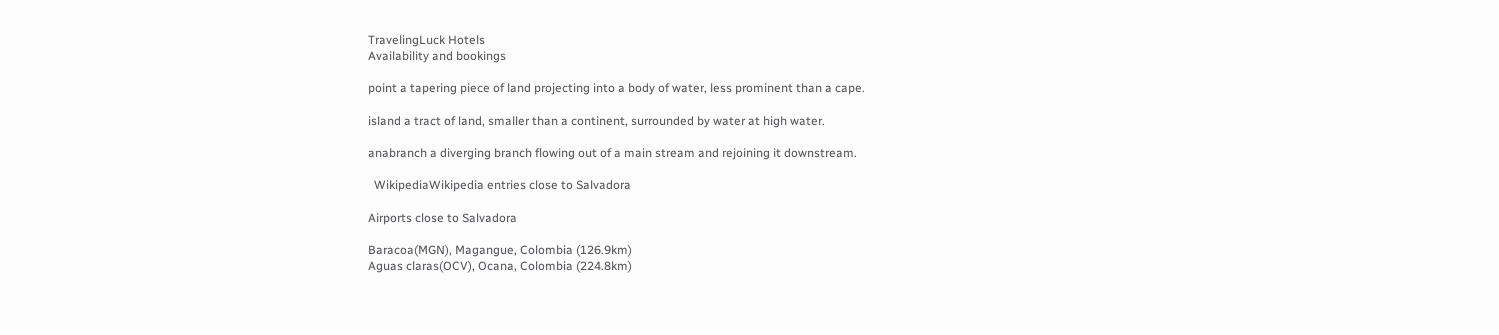TravelingLuck Hotels
Availability and bookings

point a tapering piece of land projecting into a body of water, less prominent than a cape.

island a tract of land, smaller than a continent, surrounded by water at high water.

anabranch a diverging branch flowing out of a main stream and rejoining it downstream.

  WikipediaWikipedia entries close to Salvadora

Airports close to Salvadora

Baracoa(MGN), Magangue, Colombia (126.9km)
Aguas claras(OCV), Ocana, Colombia (224.8km)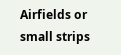Airfields or small strips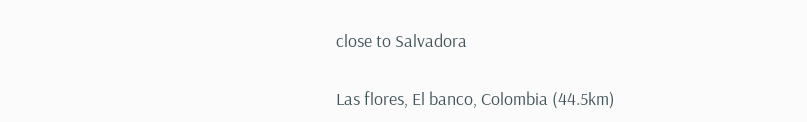close to Salvadora

Las flores, El banco, Colombia (44.5km)